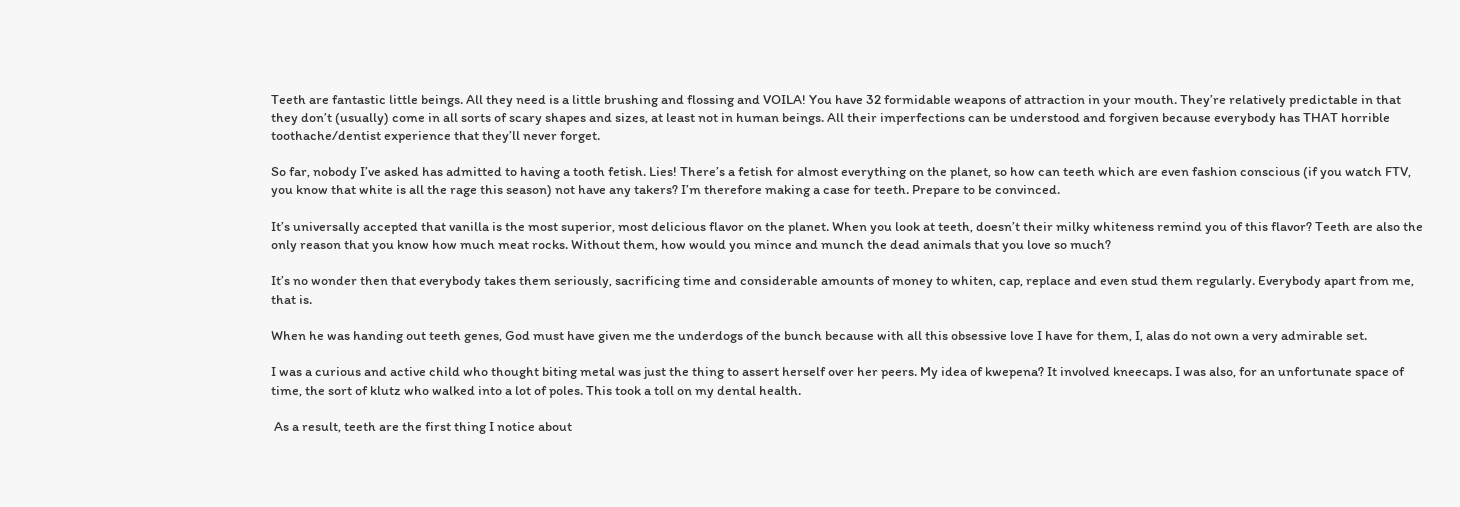Teeth are fantastic little beings. All they need is a little brushing and flossing and VOILA! You have 32 formidable weapons of attraction in your mouth. They’re relatively predictable in that they don’t (usually) come in all sorts of scary shapes and sizes, at least not in human beings. All their imperfections can be understood and forgiven because everybody has THAT horrible toothache/dentist experience that they’ll never forget.

So far, nobody I’ve asked has admitted to having a tooth fetish. Lies! There’s a fetish for almost everything on the planet, so how can teeth which are even fashion conscious (if you watch FTV, you know that white is all the rage this season) not have any takers? I’m therefore making a case for teeth. Prepare to be convinced.

It’s universally accepted that vanilla is the most superior, most delicious flavor on the planet. When you look at teeth, doesn’t their milky whiteness remind you of this flavor? Teeth are also the only reason that you know how much meat rocks. Without them, how would you mince and munch the dead animals that you love so much?

It’s no wonder then that everybody takes them seriously, sacrificing time and considerable amounts of money to whiten, cap, replace and even stud them regularly. Everybody apart from me, that is.

When he was handing out teeth genes, God must have given me the underdogs of the bunch because with all this obsessive love I have for them, I, alas do not own a very admirable set.

I was a curious and active child who thought biting metal was just the thing to assert herself over her peers. My idea of kwepena? It involved kneecaps. I was also, for an unfortunate space of time, the sort of klutz who walked into a lot of poles. This took a toll on my dental health.

 As a result, teeth are the first thing I notice about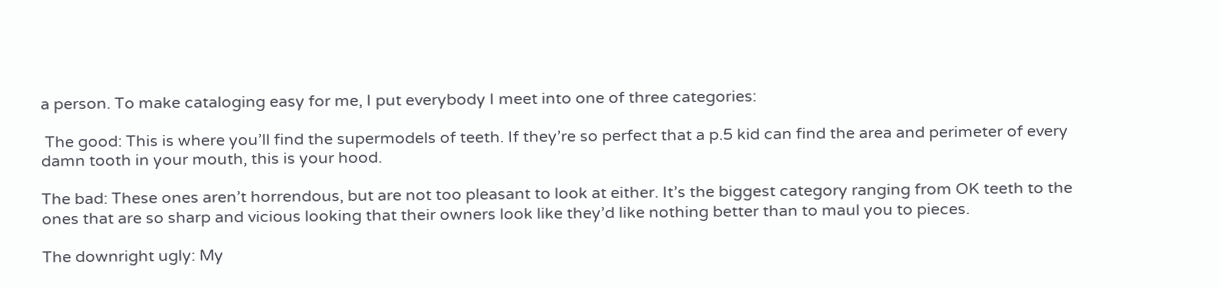a person. To make cataloging easy for me, I put everybody I meet into one of three categories:

 The good: This is where you’ll find the supermodels of teeth. If they’re so perfect that a p.5 kid can find the area and perimeter of every damn tooth in your mouth, this is your hood.

The bad: These ones aren’t horrendous, but are not too pleasant to look at either. It’s the biggest category ranging from OK teeth to the ones that are so sharp and vicious looking that their owners look like they’d like nothing better than to maul you to pieces.

The downright ugly: My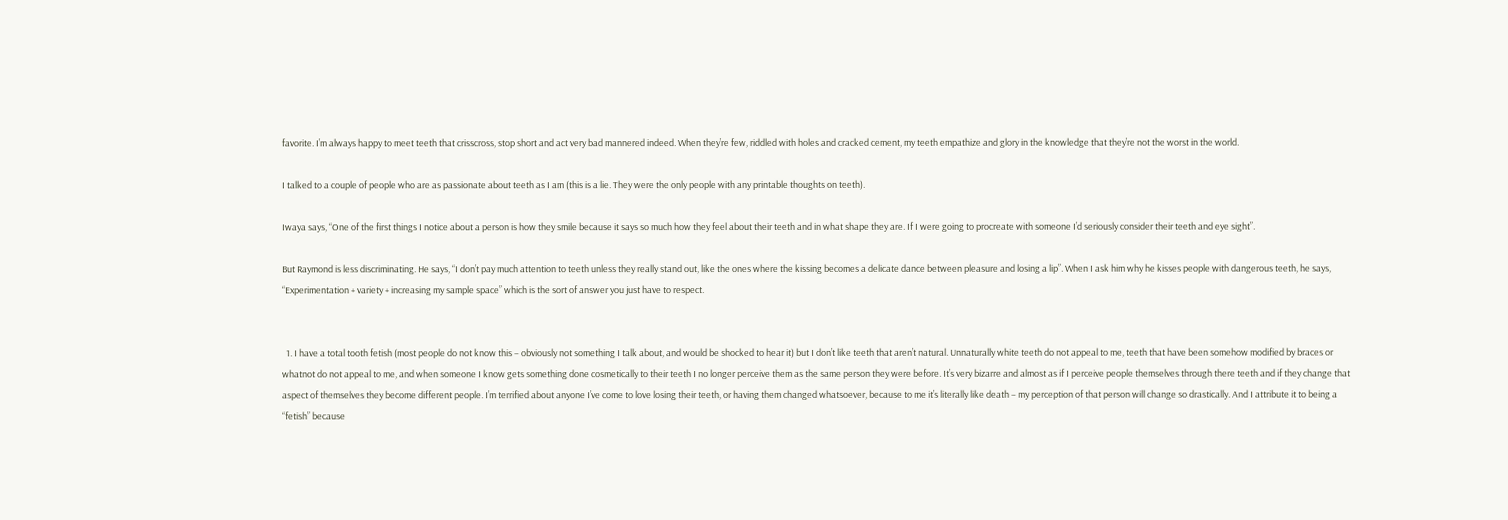favorite. I’m always happy to meet teeth that crisscross, stop short and act very bad mannered indeed. When they’re few, riddled with holes and cracked cement, my teeth empathize and glory in the knowledge that they’re not the worst in the world.

I talked to a couple of people who are as passionate about teeth as I am (this is a lie. They were the only people with any printable thoughts on teeth).

Iwaya says, “One of the first things I notice about a person is how they smile because it says so much how they feel about their teeth and in what shape they are. If I were going to procreate with someone I’d seriously consider their teeth and eye sight”.

But Raymond is less discriminating. He says, “I don’t pay much attention to teeth unless they really stand out, like the ones where the kissing becomes a delicate dance between pleasure and losing a lip”. When I ask him why he kisses people with dangerous teeth, he says, “Experimentation + variety + increasing my sample space” which is the sort of answer you just have to respect.


  1. I have a total tooth fetish (most people do not know this – obviously not something I talk about, and would be shocked to hear it) but I don’t like teeth that aren’t natural. Unnaturally white teeth do not appeal to me, teeth that have been somehow modified by braces or whatnot do not appeal to me, and when someone I know gets something done cosmetically to their teeth I no longer perceive them as the same person they were before. It’s very bizarre and almost as if I perceive people themselves through there teeth and if they change that aspect of themselves they become different people. I’m terrified about anyone I’ve come to love losing their teeth, or having them changed whatsoever, because to me it’s literally like death – my perception of that person will change so drastically. And I attribute it to being a “fetish” because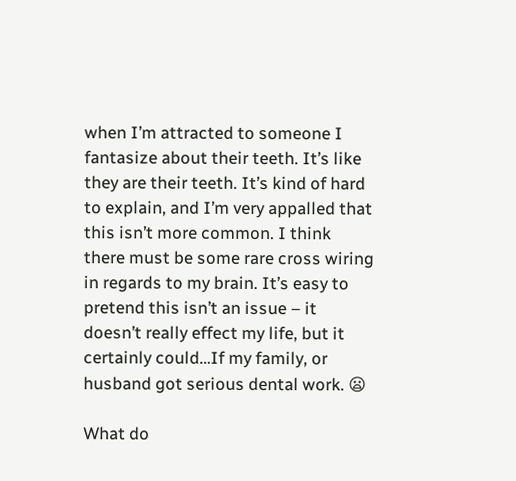when I’m attracted to someone I fantasize about their teeth. It’s like they are their teeth. It’s kind of hard to explain, and I’m very appalled that this isn’t more common. I think there must be some rare cross wiring in regards to my brain. It’s easy to pretend this isn’t an issue – it doesn’t really effect my life, but it certainly could…If my family, or husband got serious dental work. 😦

What do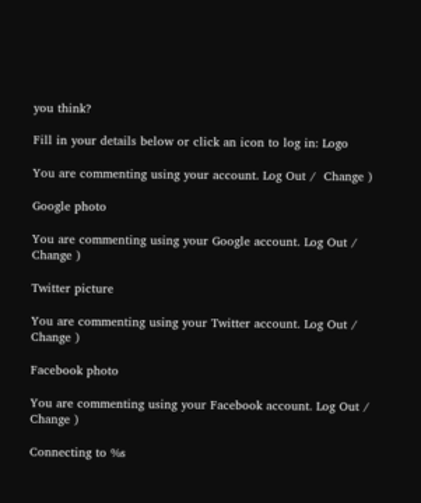you think?

Fill in your details below or click an icon to log in: Logo

You are commenting using your account. Log Out /  Change )

Google photo

You are commenting using your Google account. Log Out /  Change )

Twitter picture

You are commenting using your Twitter account. Log Out /  Change )

Facebook photo

You are commenting using your Facebook account. Log Out /  Change )

Connecting to %s